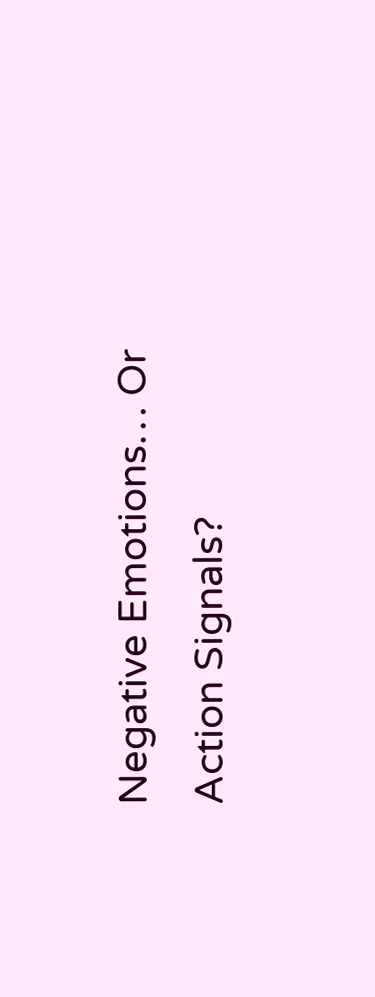Negative Emotions… Or Action Signals?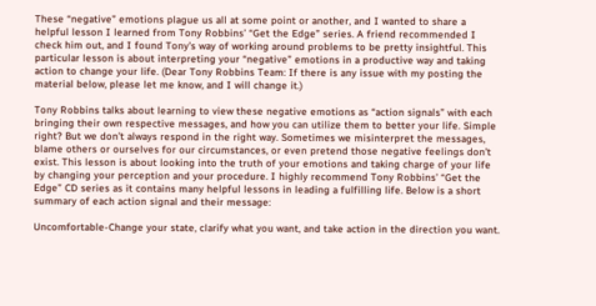These “negative” emotions plague us all at some point or another, and I wanted to share a helpful lesson I learned from Tony Robbins’ “Get the Edge” series. A friend recommended I check him out, and I found Tony’s way of working around problems to be pretty insightful. This particular lesson is about interpreting your “negative” emotions in a productive way and taking action to change your life. (Dear Tony Robbins Team: If there is any issue with my posting the material below, please let me know, and I will change it.)

Tony Robbins talks about learning to view these negative emotions as “action signals” with each bringing their own respective messages, and how you can utilize them to better your life. Simple right? But we don’t always respond in the right way. Sometimes we misinterpret the messages, blame others or ourselves for our circumstances, or even pretend those negative feelings don’t exist. This lesson is about looking into the truth of your emotions and taking charge of your life by changing your perception and your procedure. I highly recommend Tony Robbins’ “Get the Edge” CD series as it contains many helpful lessons in leading a fulfilling life. Below is a short summary of each action signal and their message:

Uncomfortable-Change your state, clarify what you want, and take action in the direction you want.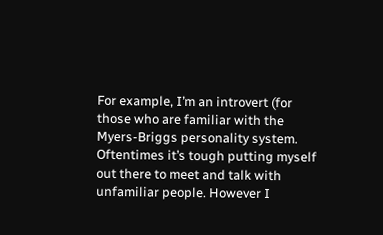For example, I’m an introvert (for those who are familiar with the Myers-Briggs personality system. Oftentimes it’s tough putting myself out there to meet and talk with unfamiliar people. However I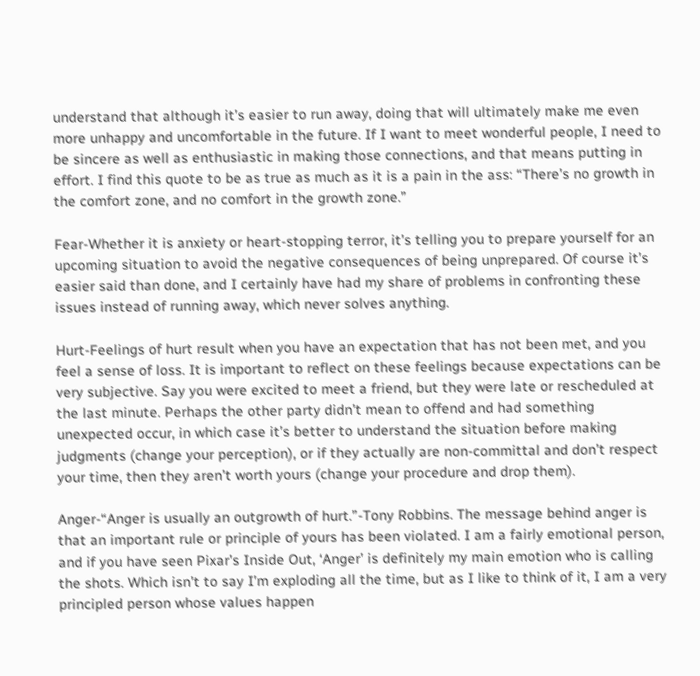understand that although it’s easier to run away, doing that will ultimately make me even more unhappy and uncomfortable in the future. If I want to meet wonderful people, I need to be sincere as well as enthusiastic in making those connections, and that means putting in effort. I find this quote to be as true as much as it is a pain in the ass: “There’s no growth in the comfort zone, and no comfort in the growth zone.”

Fear-Whether it is anxiety or heart-stopping terror, it’s telling you to prepare yourself for an upcoming situation to avoid the negative consequences of being unprepared. Of course it’s easier said than done, and I certainly have had my share of problems in confronting these issues instead of running away, which never solves anything.

Hurt-Feelings of hurt result when you have an expectation that has not been met, and you feel a sense of loss. It is important to reflect on these feelings because expectations can be very subjective. Say you were excited to meet a friend, but they were late or rescheduled at the last minute. Perhaps the other party didn’t mean to offend and had something unexpected occur, in which case it’s better to understand the situation before making judgments (change your perception), or if they actually are non-committal and don’t respect your time, then they aren’t worth yours (change your procedure and drop them).

Anger-“Anger is usually an outgrowth of hurt.”-Tony Robbins. The message behind anger is that an important rule or principle of yours has been violated. I am a fairly emotional person, and if you have seen Pixar’s Inside Out, ‘Anger’ is definitely my main emotion who is calling the shots. Which isn’t to say I’m exploding all the time, but as I like to think of it, I am a very principled person whose values happen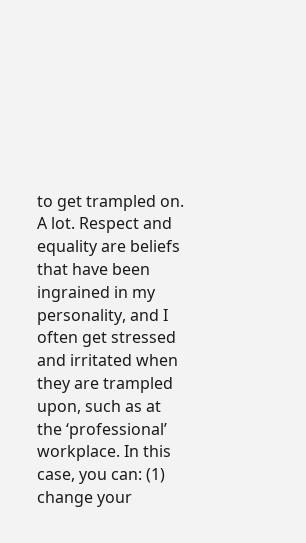to get trampled on. A lot. Respect and equality are beliefs that have been ingrained in my personality, and I often get stressed and irritated when they are trampled upon, such as at the ‘professional’ workplace. In this case, you can: (1) change your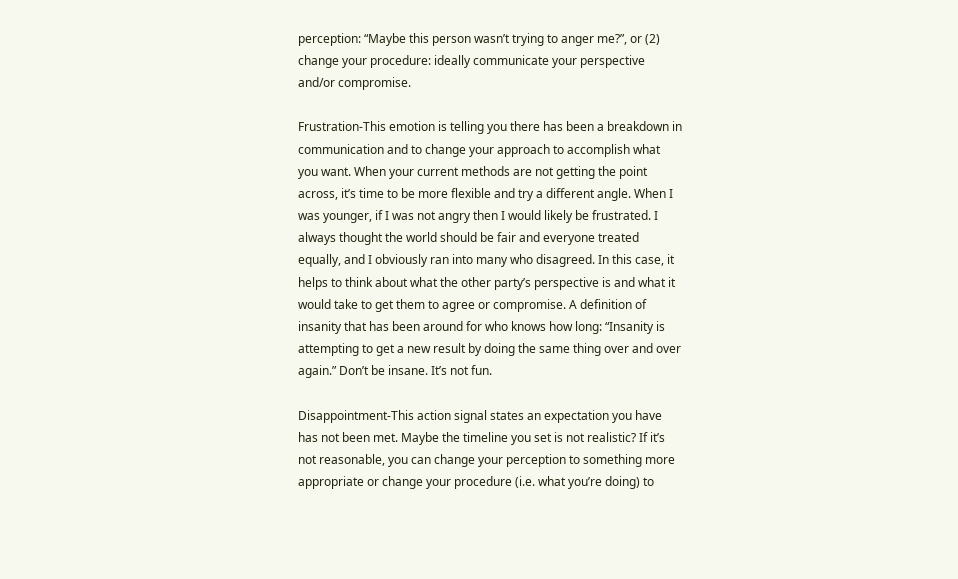perception: “Maybe this person wasn’t trying to anger me?”, or (2) change your procedure: ideally communicate your perspective and/or compromise.

Frustration-This emotion is telling you there has been a breakdown in communication and to change your approach to accomplish what you want. When your current methods are not getting the point across, it’s time to be more flexible and try a different angle. When I was younger, if I was not angry then I would likely be frustrated. I always thought the world should be fair and everyone treated equally, and I obviously ran into many who disagreed. In this case, it helps to think about what the other party’s perspective is and what it would take to get them to agree or compromise. A definition of insanity that has been around for who knows how long: “Insanity is attempting to get a new result by doing the same thing over and over again.” Don’t be insane. It’s not fun.

Disappointment-This action signal states an expectation you have has not been met. Maybe the timeline you set is not realistic? If it’s not reasonable, you can change your perception to something more appropriate or change your procedure (i.e. what you’re doing) to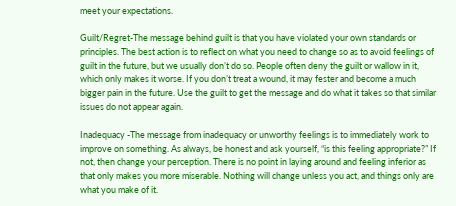meet your expectations.

Guilt/Regret-The message behind guilt is that you have violated your own standards or principles. The best action is to reflect on what you need to change so as to avoid feelings of guilt in the future, but we usually don’t do so. People often deny the guilt or wallow in it, which only makes it worse. If you don’t treat a wound, it may fester and become a much bigger pain in the future. Use the guilt to get the message and do what it takes so that similar issues do not appear again.

Inadequacy -The message from inadequacy or unworthy feelings is to immediately work to improve on something. As always, be honest and ask yourself, “is this feeling appropriate?” If not, then change your perception. There is no point in laying around and feeling inferior as that only makes you more miserable. Nothing will change unless you act, and things only are what you make of it.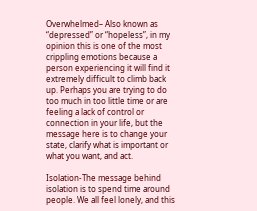Overwhelmed– Also known as “depressed” or “hopeless”, in my opinion this is one of the most crippling emotions because a person experiencing it will find it extremely difficult to climb back up. Perhaps you are trying to do too much in too little time or are feeling a lack of control or connection in your life, but the message here is to change your state, clarify what is important or what you want, and act.

Isolation-The message behind isolation is to spend time around people. We all feel lonely, and this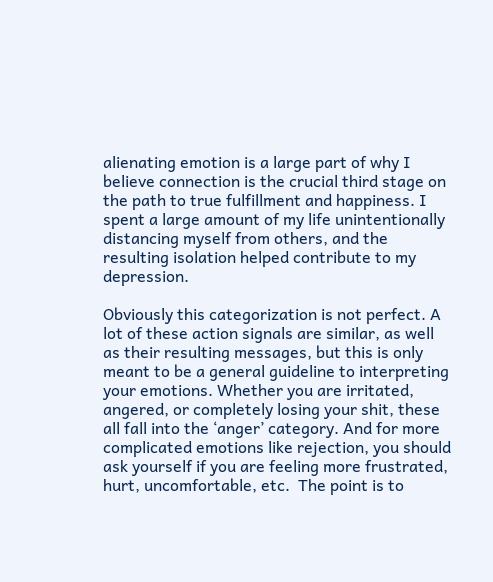alienating emotion is a large part of why I believe connection is the crucial third stage on the path to true fulfillment and happiness. I spent a large amount of my life unintentionally distancing myself from others, and the resulting isolation helped contribute to my depression.

Obviously this categorization is not perfect. A lot of these action signals are similar, as well as their resulting messages, but this is only meant to be a general guideline to interpreting your emotions. Whether you are irritated, angered, or completely losing your shit, these all fall into the ‘anger’ category. And for more complicated emotions like rejection, you should ask yourself if you are feeling more frustrated, hurt, uncomfortable, etc.  The point is to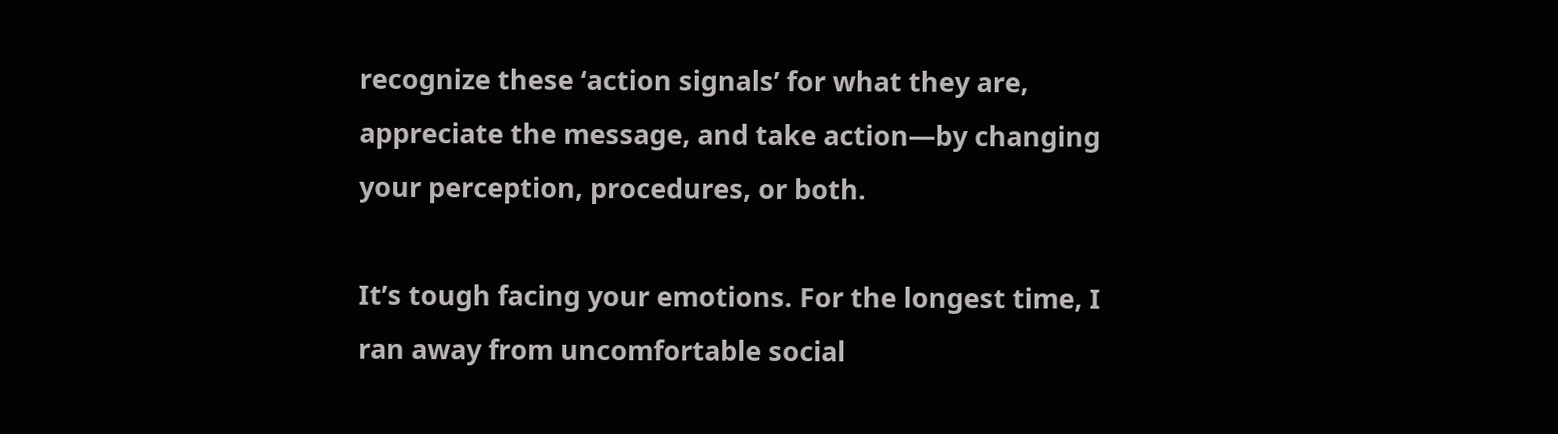recognize these ‘action signals’ for what they are, appreciate the message, and take action—by changing your perception, procedures, or both.

It’s tough facing your emotions. For the longest time, I ran away from uncomfortable social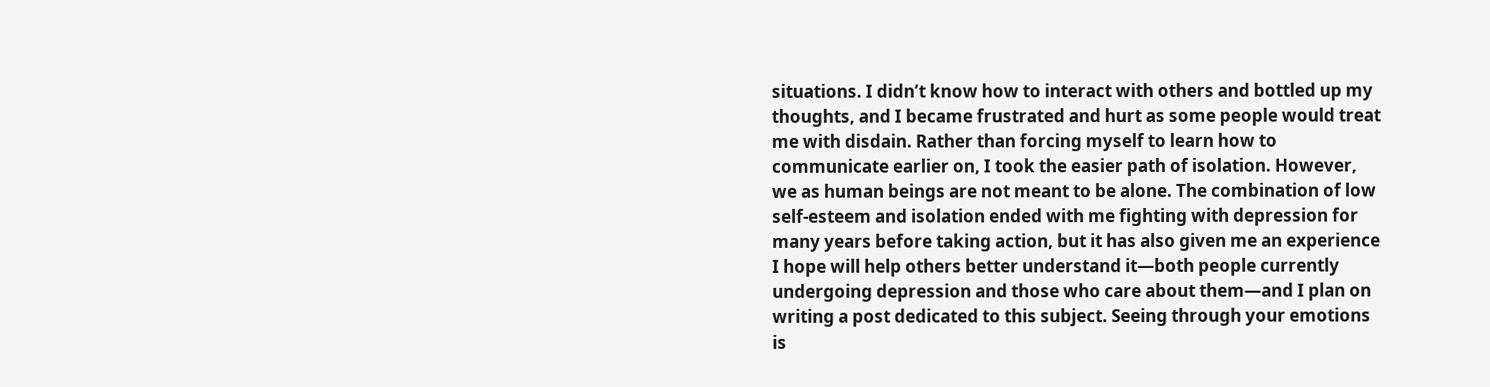situations. I didn’t know how to interact with others and bottled up my thoughts, and I became frustrated and hurt as some people would treat me with disdain. Rather than forcing myself to learn how to communicate earlier on, I took the easier path of isolation. However, we as human beings are not meant to be alone. The combination of low self-esteem and isolation ended with me fighting with depression for many years before taking action, but it has also given me an experience I hope will help others better understand it—both people currently undergoing depression and those who care about them—and I plan on writing a post dedicated to this subject. Seeing through your emotions is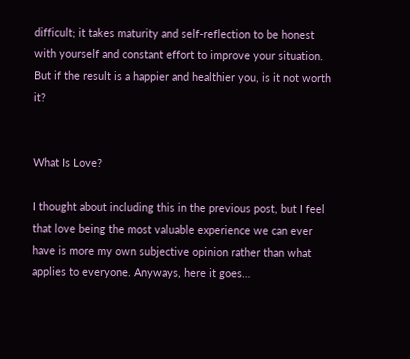difficult; it takes maturity and self-reflection to be honest with yourself and constant effort to improve your situation. But if the result is a happier and healthier you, is it not worth it?


What Is Love?

I thought about including this in the previous post, but I feel that love being the most valuable experience we can ever have is more my own subjective opinion rather than what applies to everyone. Anyways, here it goes…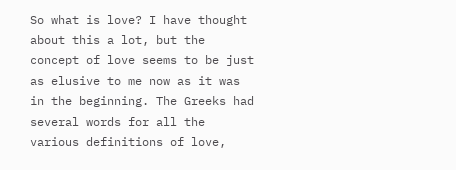So what is love? I have thought about this a lot, but the concept of love seems to be just as elusive to me now as it was in the beginning. The Greeks had several words for all the various definitions of love,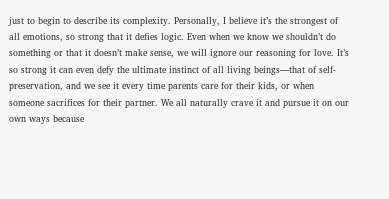just to begin to describe its complexity. Personally, I believe it’s the strongest of all emotions, so strong that it defies logic. Even when we know we shouldn’t do something or that it doesn’t make sense, we will ignore our reasoning for love. It’s so strong it can even defy the ultimate instinct of all living beings—that of self-preservation, and we see it every time parents care for their kids, or when someone sacrifices for their partner. We all naturally crave it and pursue it on our own ways because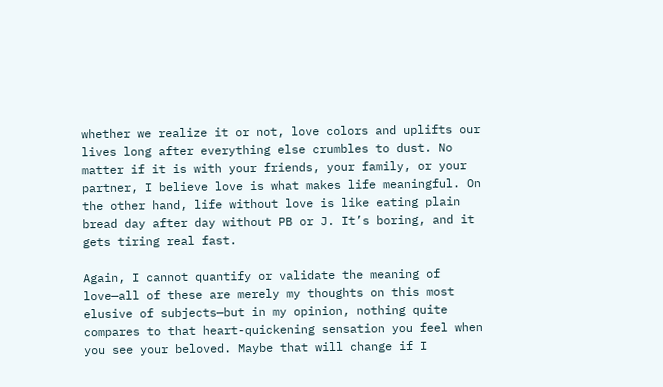whether we realize it or not, love colors and uplifts our lives long after everything else crumbles to dust. No matter if it is with your friends, your family, or your partner, I believe love is what makes life meaningful. On the other hand, life without love is like eating plain bread day after day without PB or J. It’s boring, and it gets tiring real fast.

Again, I cannot quantify or validate the meaning of love—all of these are merely my thoughts on this most elusive of subjects—but in my opinion, nothing quite compares to that heart-quickening sensation you feel when you see your beloved. Maybe that will change if I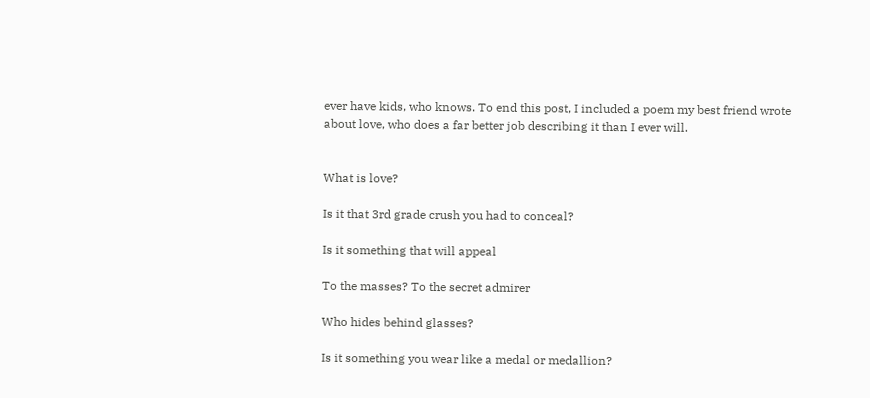ever have kids, who knows. To end this post, I included a poem my best friend wrote about love, who does a far better job describing it than I ever will.


What is love?

Is it that 3rd grade crush you had to conceal?

Is it something that will appeal

To the masses? To the secret admirer

Who hides behind glasses?

Is it something you wear like a medal or medallion?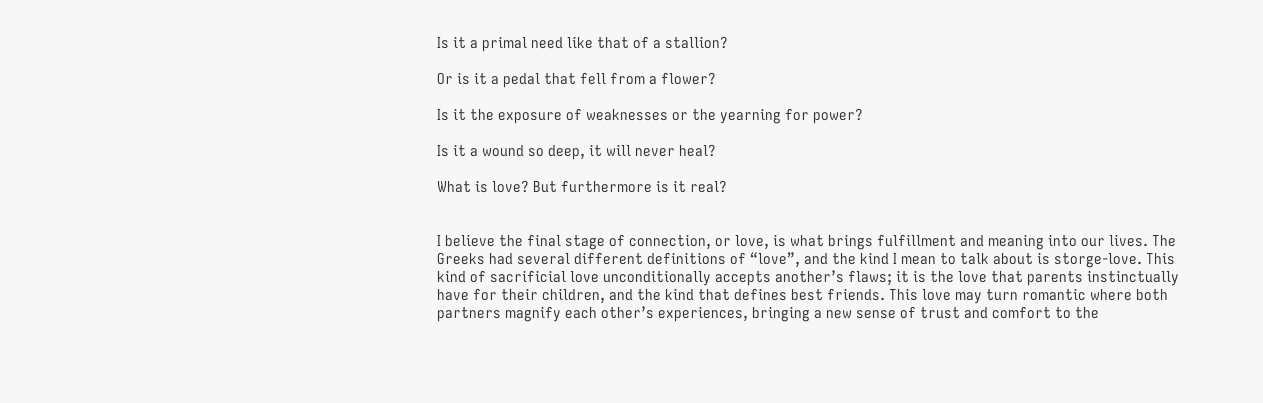Is it a primal need like that of a stallion?

Or is it a pedal that fell from a flower?

Is it the exposure of weaknesses or the yearning for power?

Is it a wound so deep, it will never heal?

What is love? But furthermore is it real?


I believe the final stage of connection, or love, is what brings fulfillment and meaning into our lives. The Greeks had several different definitions of “love”, and the kind I mean to talk about is storge-love. This kind of sacrificial love unconditionally accepts another’s flaws; it is the love that parents instinctually have for their children, and the kind that defines best friends. This love may turn romantic where both partners magnify each other’s experiences, bringing a new sense of trust and comfort to the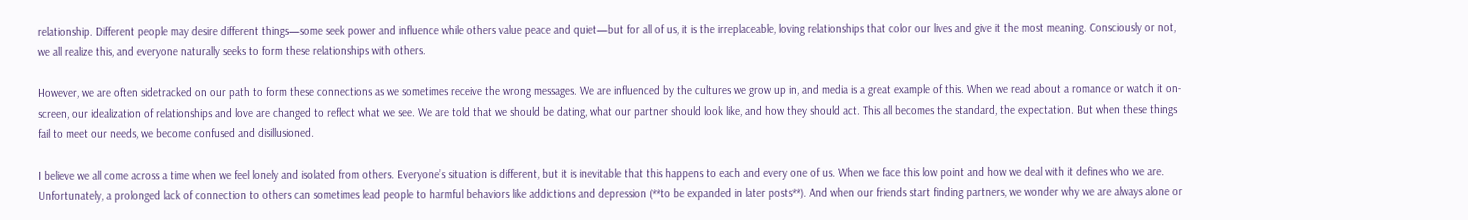relationship. Different people may desire different things—some seek power and influence while others value peace and quiet—but for all of us, it is the irreplaceable, loving relationships that color our lives and give it the most meaning. Consciously or not, we all realize this, and everyone naturally seeks to form these relationships with others.

However, we are often sidetracked on our path to form these connections as we sometimes receive the wrong messages. We are influenced by the cultures we grow up in, and media is a great example of this. When we read about a romance or watch it on-screen, our idealization of relationships and love are changed to reflect what we see. We are told that we should be dating, what our partner should look like, and how they should act. This all becomes the standard, the expectation. But when these things fail to meet our needs, we become confused and disillusioned.

I believe we all come across a time when we feel lonely and isolated from others. Everyone’s situation is different, but it is inevitable that this happens to each and every one of us. When we face this low point and how we deal with it defines who we are. Unfortunately, a prolonged lack of connection to others can sometimes lead people to harmful behaviors like addictions and depression (**to be expanded in later posts**). And when our friends start finding partners, we wonder why we are always alone or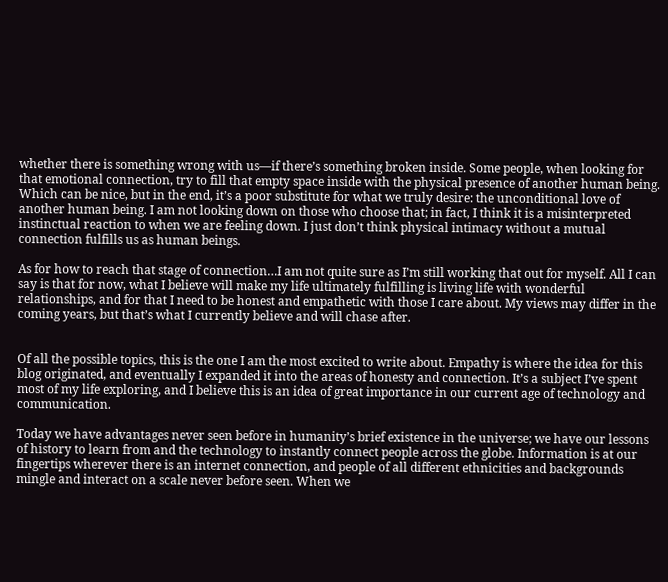whether there is something wrong with us—if there’s something broken inside. Some people, when looking for that emotional connection, try to fill that empty space inside with the physical presence of another human being. Which can be nice, but in the end, it’s a poor substitute for what we truly desire: the unconditional love of another human being. I am not looking down on those who choose that; in fact, I think it is a misinterpreted instinctual reaction to when we are feeling down. I just don’t think physical intimacy without a mutual connection fulfills us as human beings.

As for how to reach that stage of connection…I am not quite sure as I’m still working that out for myself. All I can say is that for now, what I believe will make my life ultimately fulfilling is living life with wonderful relationships, and for that I need to be honest and empathetic with those I care about. My views may differ in the coming years, but that’s what I currently believe and will chase after.


Of all the possible topics, this is the one I am the most excited to write about. Empathy is where the idea for this blog originated, and eventually I expanded it into the areas of honesty and connection. It’s a subject I’ve spent most of my life exploring, and I believe this is an idea of great importance in our current age of technology and communication.

Today we have advantages never seen before in humanity’s brief existence in the universe; we have our lessons of history to learn from and the technology to instantly connect people across the globe. Information is at our fingertips wherever there is an internet connection, and people of all different ethnicities and backgrounds mingle and interact on a scale never before seen. When we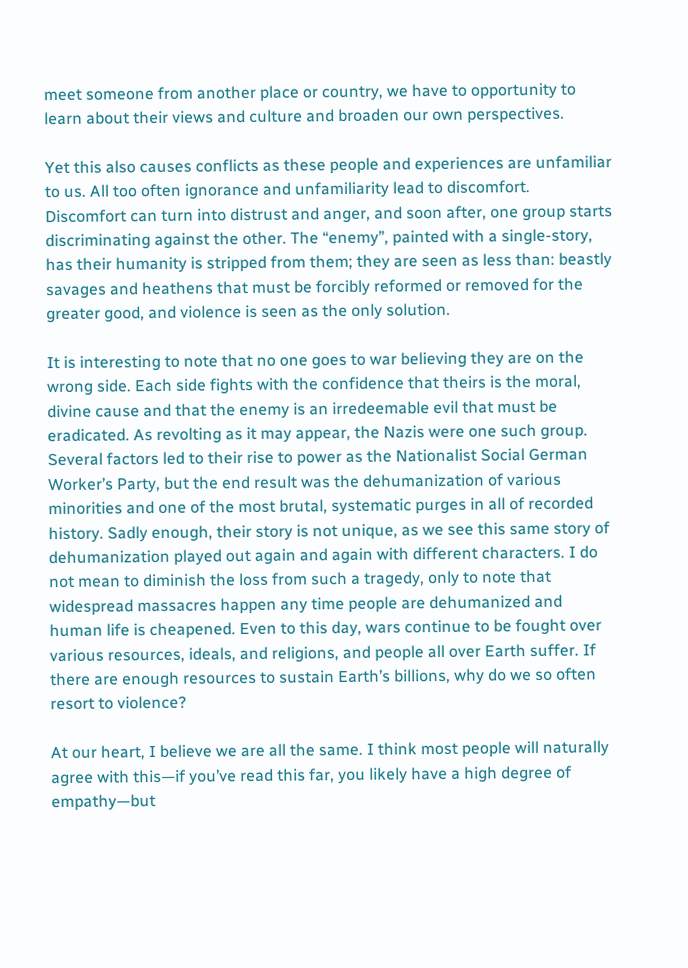meet someone from another place or country, we have to opportunity to learn about their views and culture and broaden our own perspectives.

Yet this also causes conflicts as these people and experiences are unfamiliar to us. All too often ignorance and unfamiliarity lead to discomfort. Discomfort can turn into distrust and anger, and soon after, one group starts discriminating against the other. The “enemy”, painted with a single-story, has their humanity is stripped from them; they are seen as less than: beastly savages and heathens that must be forcibly reformed or removed for the greater good, and violence is seen as the only solution.

It is interesting to note that no one goes to war believing they are on the wrong side. Each side fights with the confidence that theirs is the moral, divine cause and that the enemy is an irredeemable evil that must be eradicated. As revolting as it may appear, the Nazis were one such group. Several factors led to their rise to power as the Nationalist Social German Worker’s Party, but the end result was the dehumanization of various minorities and one of the most brutal, systematic purges in all of recorded history. Sadly enough, their story is not unique, as we see this same story of dehumanization played out again and again with different characters. I do not mean to diminish the loss from such a tragedy, only to note that widespread massacres happen any time people are dehumanized and human life is cheapened. Even to this day, wars continue to be fought over various resources, ideals, and religions, and people all over Earth suffer. If there are enough resources to sustain Earth’s billions, why do we so often resort to violence?

At our heart, I believe we are all the same. I think most people will naturally agree with this—if you’ve read this far, you likely have a high degree of empathy—but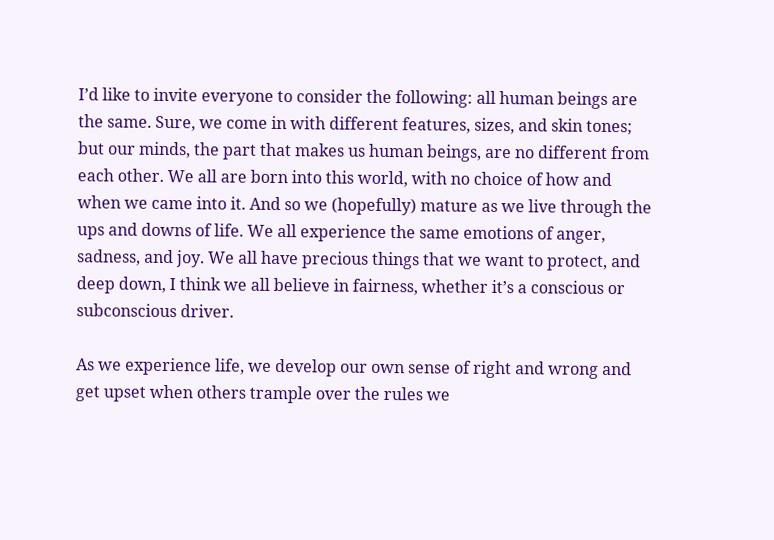I’d like to invite everyone to consider the following: all human beings are the same. Sure, we come in with different features, sizes, and skin tones; but our minds, the part that makes us human beings, are no different from each other. We all are born into this world, with no choice of how and when we came into it. And so we (hopefully) mature as we live through the ups and downs of life. We all experience the same emotions of anger, sadness, and joy. We all have precious things that we want to protect, and deep down, I think we all believe in fairness, whether it’s a conscious or subconscious driver.

As we experience life, we develop our own sense of right and wrong and get upset when others trample over the rules we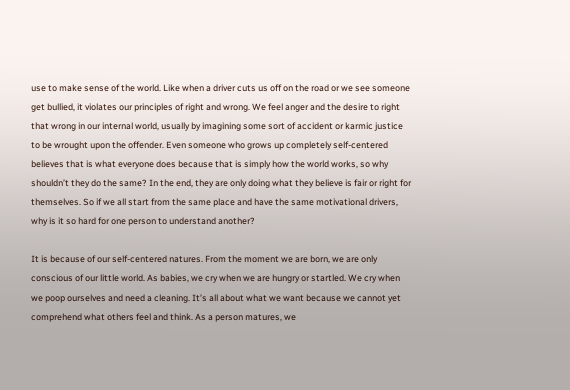use to make sense of the world. Like when a driver cuts us off on the road or we see someone get bullied, it violates our principles of right and wrong. We feel anger and the desire to right that wrong in our internal world, usually by imagining some sort of accident or karmic justice to be wrought upon the offender. Even someone who grows up completely self-centered believes that is what everyone does because that is simply how the world works, so why shouldn’t they do the same? In the end, they are only doing what they believe is fair or right for themselves. So if we all start from the same place and have the same motivational drivers, why is it so hard for one person to understand another?

It is because of our self-centered natures. From the moment we are born, we are only conscious of our little world. As babies, we cry when we are hungry or startled. We cry when we poop ourselves and need a cleaning. It’s all about what we want because we cannot yet comprehend what others feel and think. As a person matures, we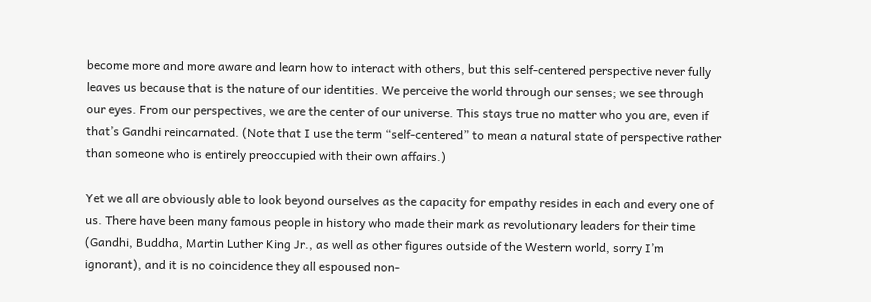become more and more aware and learn how to interact with others, but this self-centered perspective never fully leaves us because that is the nature of our identities. We perceive the world through our senses; we see through our eyes. From our perspectives, we are the center of our universe. This stays true no matter who you are, even if that’s Gandhi reincarnated. (Note that I use the term “self-centered” to mean a natural state of perspective rather than someone who is entirely preoccupied with their own affairs.)

Yet we all are obviously able to look beyond ourselves as the capacity for empathy resides in each and every one of us. There have been many famous people in history who made their mark as revolutionary leaders for their time (Gandhi, Buddha, Martin Luther King Jr., as well as other figures outside of the Western world, sorry I’m ignorant), and it is no coincidence they all espoused non-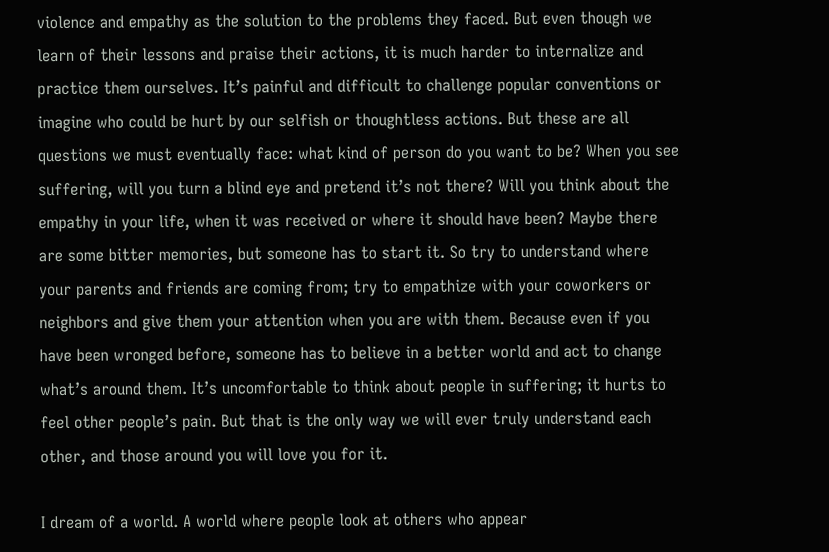violence and empathy as the solution to the problems they faced. But even though we learn of their lessons and praise their actions, it is much harder to internalize and practice them ourselves. It’s painful and difficult to challenge popular conventions or imagine who could be hurt by our selfish or thoughtless actions. But these are all questions we must eventually face: what kind of person do you want to be? When you see suffering, will you turn a blind eye and pretend it’s not there? Will you think about the empathy in your life, when it was received or where it should have been? Maybe there are some bitter memories, but someone has to start it. So try to understand where your parents and friends are coming from; try to empathize with your coworkers or neighbors and give them your attention when you are with them. Because even if you have been wronged before, someone has to believe in a better world and act to change what’s around them. It’s uncomfortable to think about people in suffering; it hurts to feel other people’s pain. But that is the only way we will ever truly understand each other, and those around you will love you for it.

I dream of a world. A world where people look at others who appear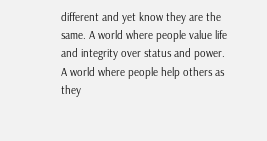different and yet know they are the same. A world where people value life and integrity over status and power. A world where people help others as they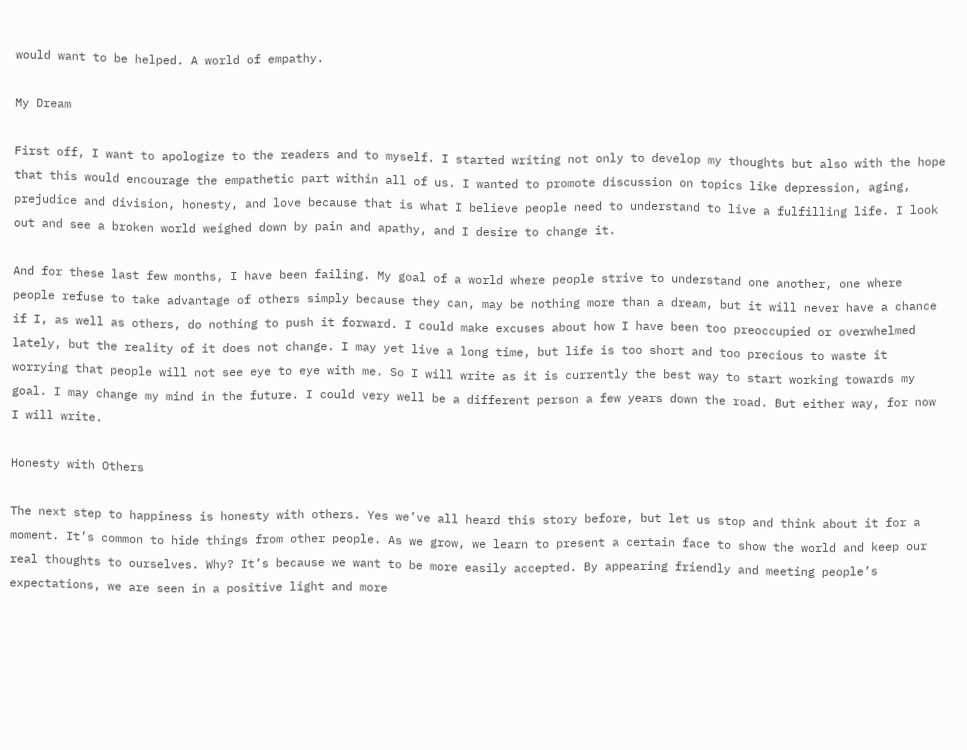would want to be helped. A world of empathy.

My Dream

First off, I want to apologize to the readers and to myself. I started writing not only to develop my thoughts but also with the hope that this would encourage the empathetic part within all of us. I wanted to promote discussion on topics like depression, aging, prejudice and division, honesty, and love because that is what I believe people need to understand to live a fulfilling life. I look out and see a broken world weighed down by pain and apathy, and I desire to change it.

And for these last few months, I have been failing. My goal of a world where people strive to understand one another, one where people refuse to take advantage of others simply because they can, may be nothing more than a dream, but it will never have a chance if I, as well as others, do nothing to push it forward. I could make excuses about how I have been too preoccupied or overwhelmed lately, but the reality of it does not change. I may yet live a long time, but life is too short and too precious to waste it worrying that people will not see eye to eye with me. So I will write as it is currently the best way to start working towards my goal. I may change my mind in the future. I could very well be a different person a few years down the road. But either way, for now I will write.

Honesty with Others

The next step to happiness is honesty with others. Yes we’ve all heard this story before, but let us stop and think about it for a moment. It’s common to hide things from other people. As we grow, we learn to present a certain face to show the world and keep our real thoughts to ourselves. Why? It’s because we want to be more easily accepted. By appearing friendly and meeting people’s expectations, we are seen in a positive light and more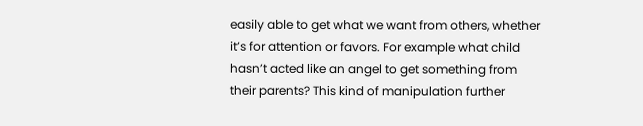easily able to get what we want from others, whether it’s for attention or favors. For example what child hasn’t acted like an angel to get something from their parents? This kind of manipulation further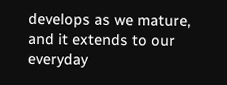develops as we mature, and it extends to our everyday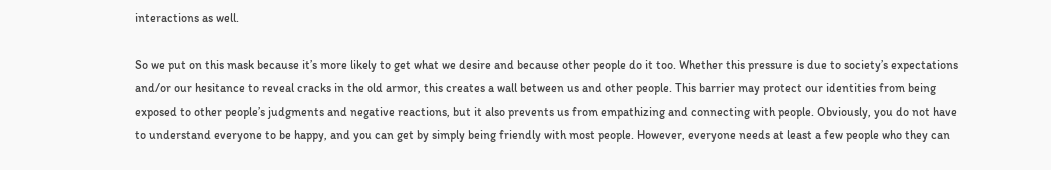interactions as well.

So we put on this mask because it’s more likely to get what we desire and because other people do it too. Whether this pressure is due to society’s expectations and/or our hesitance to reveal cracks in the old armor, this creates a wall between us and other people. This barrier may protect our identities from being exposed to other people’s judgments and negative reactions, but it also prevents us from empathizing and connecting with people. Obviously, you do not have to understand everyone to be happy, and you can get by simply being friendly with most people. However, everyone needs at least a few people who they can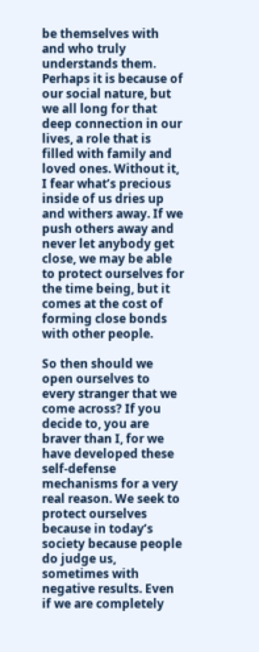be themselves with and who truly understands them. Perhaps it is because of our social nature, but we all long for that deep connection in our lives, a role that is filled with family and loved ones. Without it, I fear what’s precious inside of us dries up and withers away. If we push others away and never let anybody get close, we may be able to protect ourselves for the time being, but it comes at the cost of forming close bonds with other people.

So then should we open ourselves to every stranger that we come across? If you decide to, you are braver than I, for we have developed these self-defense mechanisms for a very real reason. We seek to protect ourselves because in today’s society because people do judge us, sometimes with negative results. Even if we are completely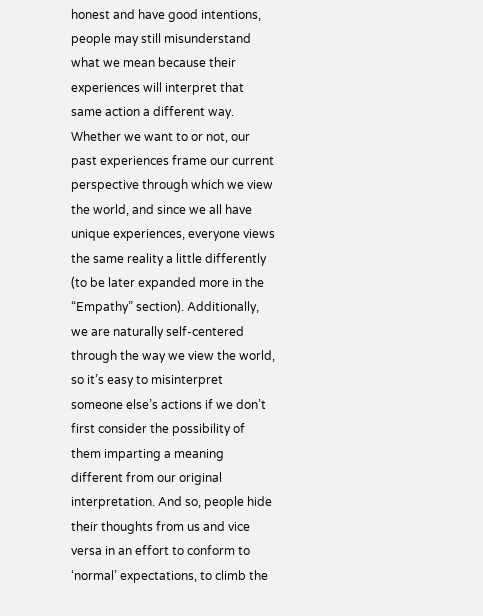honest and have good intentions, people may still misunderstand what we mean because their experiences will interpret that same action a different way. Whether we want to or not, our past experiences frame our current perspective through which we view the world, and since we all have unique experiences, everyone views the same reality a little differently (to be later expanded more in the “Empathy” section). Additionally, we are naturally self-centered through the way we view the world, so it’s easy to misinterpret someone else’s actions if we don’t first consider the possibility of them imparting a meaning different from our original interpretation. And so, people hide their thoughts from us and vice versa in an effort to conform to ‘normal’ expectations, to climb the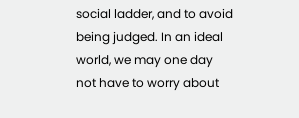social ladder, and to avoid being judged. In an ideal world, we may one day not have to worry about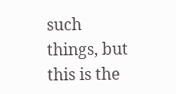such things, but this is the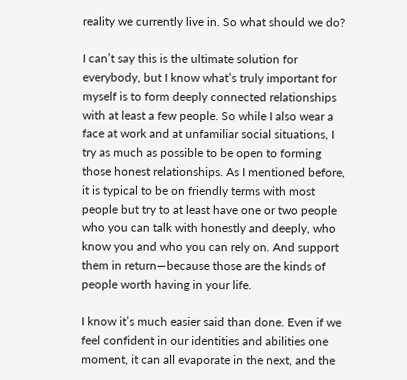reality we currently live in. So what should we do?

I can’t say this is the ultimate solution for everybody, but I know what’s truly important for myself is to form deeply connected relationships with at least a few people. So while I also wear a face at work and at unfamiliar social situations, I try as much as possible to be open to forming those honest relationships. As I mentioned before, it is typical to be on friendly terms with most people but try to at least have one or two people who you can talk with honestly and deeply, who know you and who you can rely on. And support them in return—because those are the kinds of people worth having in your life.

I know it’s much easier said than done. Even if we feel confident in our identities and abilities one moment, it can all evaporate in the next, and the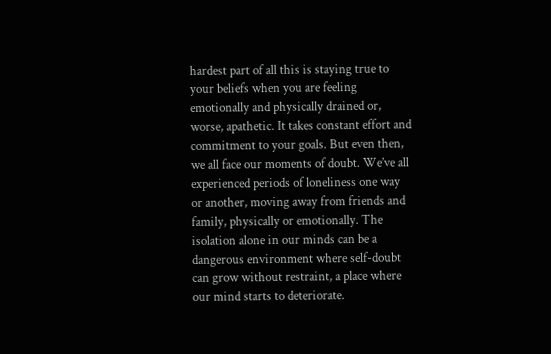hardest part of all this is staying true to your beliefs when you are feeling emotionally and physically drained or, worse, apathetic. It takes constant effort and commitment to your goals. But even then, we all face our moments of doubt. We’ve all experienced periods of loneliness one way or another, moving away from friends and family, physically or emotionally. The isolation alone in our minds can be a dangerous environment where self-doubt can grow without restraint, a place where our mind starts to deteriorate.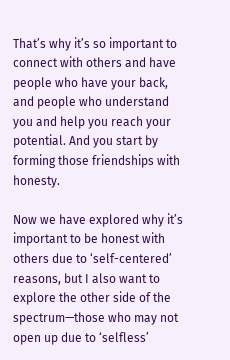That’s why it’s so important to connect with others and have people who have your back, and people who understand you and help you reach your potential. And you start by forming those friendships with honesty.

Now we have explored why it’s important to be honest with others due to ‘self-centered’ reasons, but I also want to explore the other side of the spectrum—those who may not open up due to ‘selfless’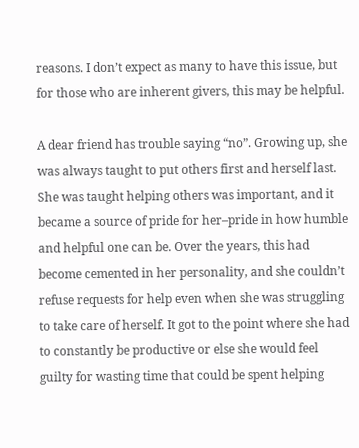reasons. I don’t expect as many to have this issue, but for those who are inherent givers, this may be helpful.

A dear friend has trouble saying “no”. Growing up, she was always taught to put others first and herself last. She was taught helping others was important, and it became a source of pride for her–pride in how humble and helpful one can be. Over the years, this had become cemented in her personality, and she couldn’t refuse requests for help even when she was struggling to take care of herself. It got to the point where she had to constantly be productive or else she would feel guilty for wasting time that could be spent helping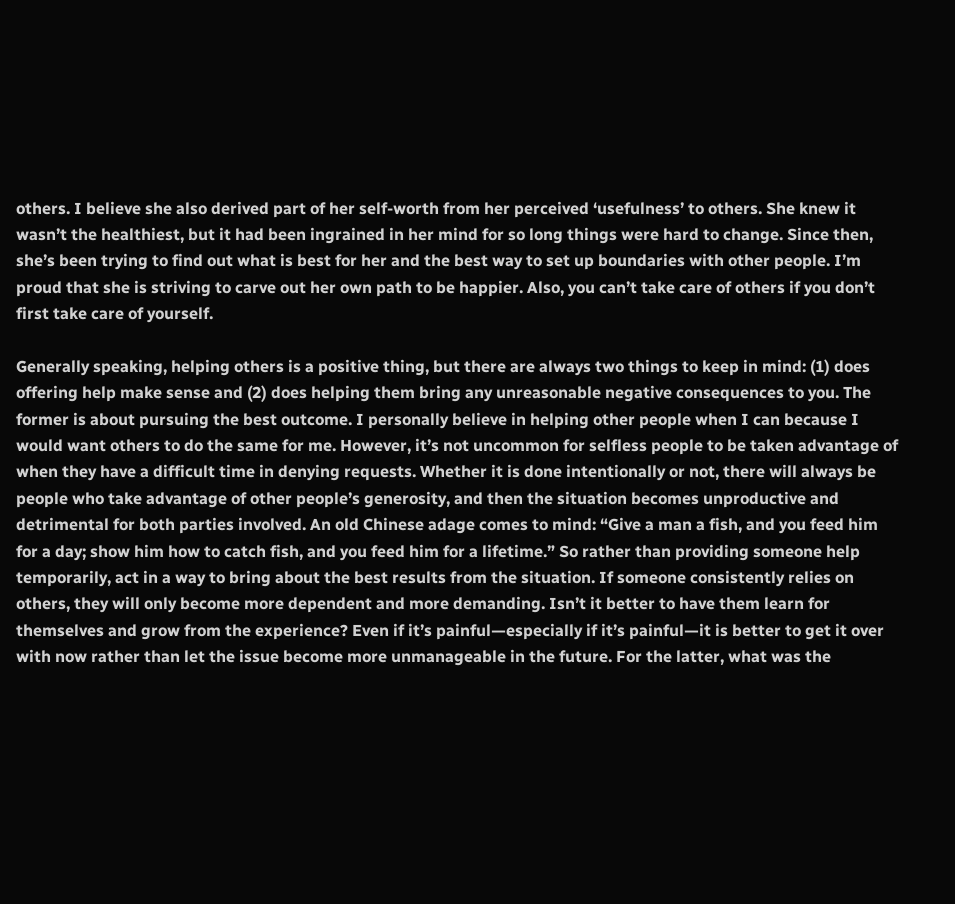others. I believe she also derived part of her self-worth from her perceived ‘usefulness’ to others. She knew it wasn’t the healthiest, but it had been ingrained in her mind for so long things were hard to change. Since then, she’s been trying to find out what is best for her and the best way to set up boundaries with other people. I’m proud that she is striving to carve out her own path to be happier. Also, you can’t take care of others if you don’t first take care of yourself.

Generally speaking, helping others is a positive thing, but there are always two things to keep in mind: (1) does offering help make sense and (2) does helping them bring any unreasonable negative consequences to you. The former is about pursuing the best outcome. I personally believe in helping other people when I can because I would want others to do the same for me. However, it’s not uncommon for selfless people to be taken advantage of when they have a difficult time in denying requests. Whether it is done intentionally or not, there will always be people who take advantage of other people’s generosity, and then the situation becomes unproductive and detrimental for both parties involved. An old Chinese adage comes to mind: “Give a man a fish, and you feed him for a day; show him how to catch fish, and you feed him for a lifetime.” So rather than providing someone help temporarily, act in a way to bring about the best results from the situation. If someone consistently relies on others, they will only become more dependent and more demanding. Isn’t it better to have them learn for themselves and grow from the experience? Even if it’s painful—especially if it’s painful—it is better to get it over with now rather than let the issue become more unmanageable in the future. For the latter, what was the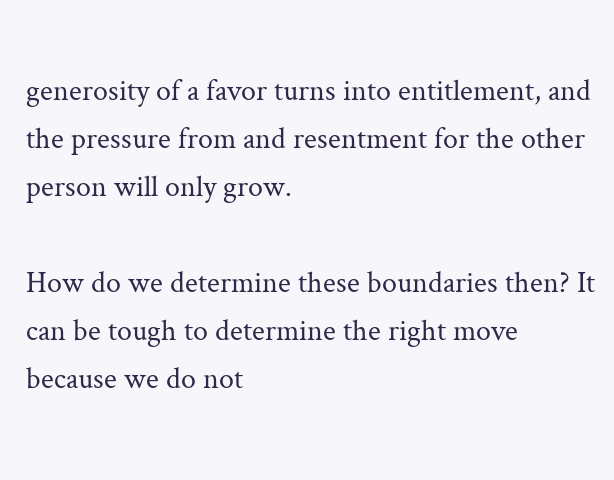generosity of a favor turns into entitlement, and the pressure from and resentment for the other person will only grow.

How do we determine these boundaries then? It can be tough to determine the right move because we do not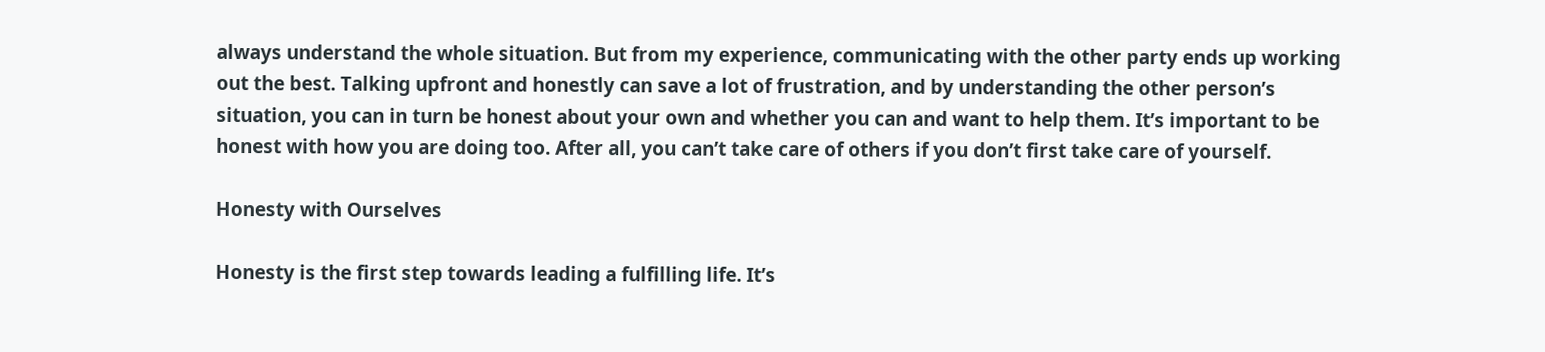always understand the whole situation. But from my experience, communicating with the other party ends up working out the best. Talking upfront and honestly can save a lot of frustration, and by understanding the other person’s situation, you can in turn be honest about your own and whether you can and want to help them. It’s important to be honest with how you are doing too. After all, you can’t take care of others if you don’t first take care of yourself.

Honesty with Ourselves

Honesty is the first step towards leading a fulfilling life. It’s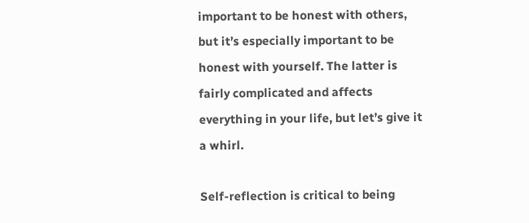important to be honest with others, but it’s especially important to be honest with yourself. The latter is fairly complicated and affects everything in your life, but let’s give it a whirl.

Self-reflection is critical to being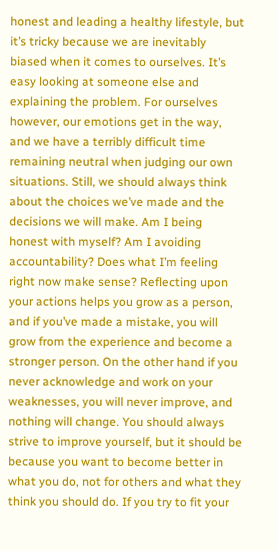honest and leading a healthy lifestyle, but it’s tricky because we are inevitably biased when it comes to ourselves. It’s easy looking at someone else and explaining the problem. For ourselves however, our emotions get in the way, and we have a terribly difficult time remaining neutral when judging our own situations. Still, we should always think about the choices we’ve made and the decisions we will make. Am I being honest with myself? Am I avoiding accountability? Does what I’m feeling right now make sense? Reflecting upon your actions helps you grow as a person, and if you’ve made a mistake, you will grow from the experience and become a stronger person. On the other hand if you never acknowledge and work on your weaknesses, you will never improve, and nothing will change. You should always strive to improve yourself, but it should be because you want to become better in what you do, not for others and what they think you should do. If you try to fit your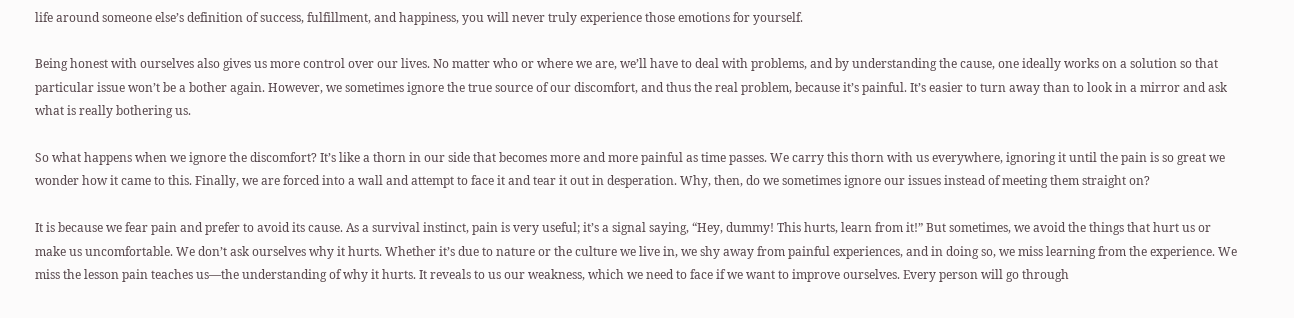life around someone else’s definition of success, fulfillment, and happiness, you will never truly experience those emotions for yourself.

Being honest with ourselves also gives us more control over our lives. No matter who or where we are, we’ll have to deal with problems, and by understanding the cause, one ideally works on a solution so that particular issue won’t be a bother again. However, we sometimes ignore the true source of our discomfort, and thus the real problem, because it’s painful. It’s easier to turn away than to look in a mirror and ask what is really bothering us.

So what happens when we ignore the discomfort? It’s like a thorn in our side that becomes more and more painful as time passes. We carry this thorn with us everywhere, ignoring it until the pain is so great we wonder how it came to this. Finally, we are forced into a wall and attempt to face it and tear it out in desperation. Why, then, do we sometimes ignore our issues instead of meeting them straight on?

It is because we fear pain and prefer to avoid its cause. As a survival instinct, pain is very useful; it’s a signal saying, “Hey, dummy! This hurts, learn from it!” But sometimes, we avoid the things that hurt us or make us uncomfortable. We don’t ask ourselves why it hurts. Whether it’s due to nature or the culture we live in, we shy away from painful experiences, and in doing so, we miss learning from the experience. We miss the lesson pain teaches us—the understanding of why it hurts. It reveals to us our weakness, which we need to face if we want to improve ourselves. Every person will go through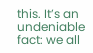this. It’s an undeniable fact: we all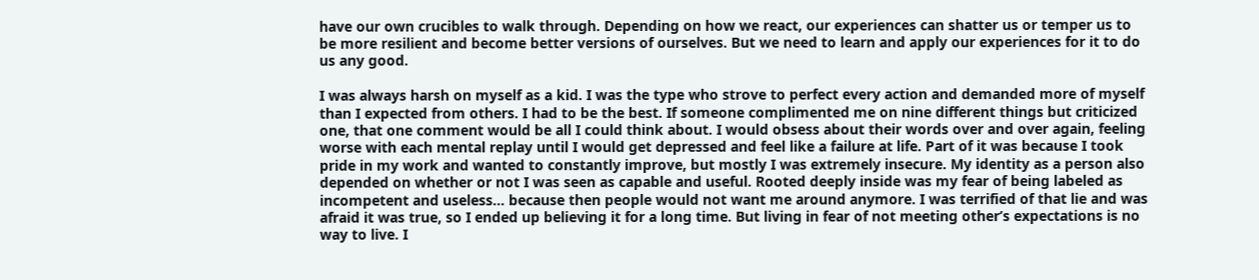have our own crucibles to walk through. Depending on how we react, our experiences can shatter us or temper us to be more resilient and become better versions of ourselves. But we need to learn and apply our experiences for it to do us any good.

I was always harsh on myself as a kid. I was the type who strove to perfect every action and demanded more of myself than I expected from others. I had to be the best. If someone complimented me on nine different things but criticized one, that one comment would be all I could think about. I would obsess about their words over and over again, feeling worse with each mental replay until I would get depressed and feel like a failure at life. Part of it was because I took pride in my work and wanted to constantly improve, but mostly I was extremely insecure. My identity as a person also depended on whether or not I was seen as capable and useful. Rooted deeply inside was my fear of being labeled as incompetent and useless… because then people would not want me around anymore. I was terrified of that lie and was afraid it was true, so I ended up believing it for a long time. But living in fear of not meeting other’s expectations is no way to live. I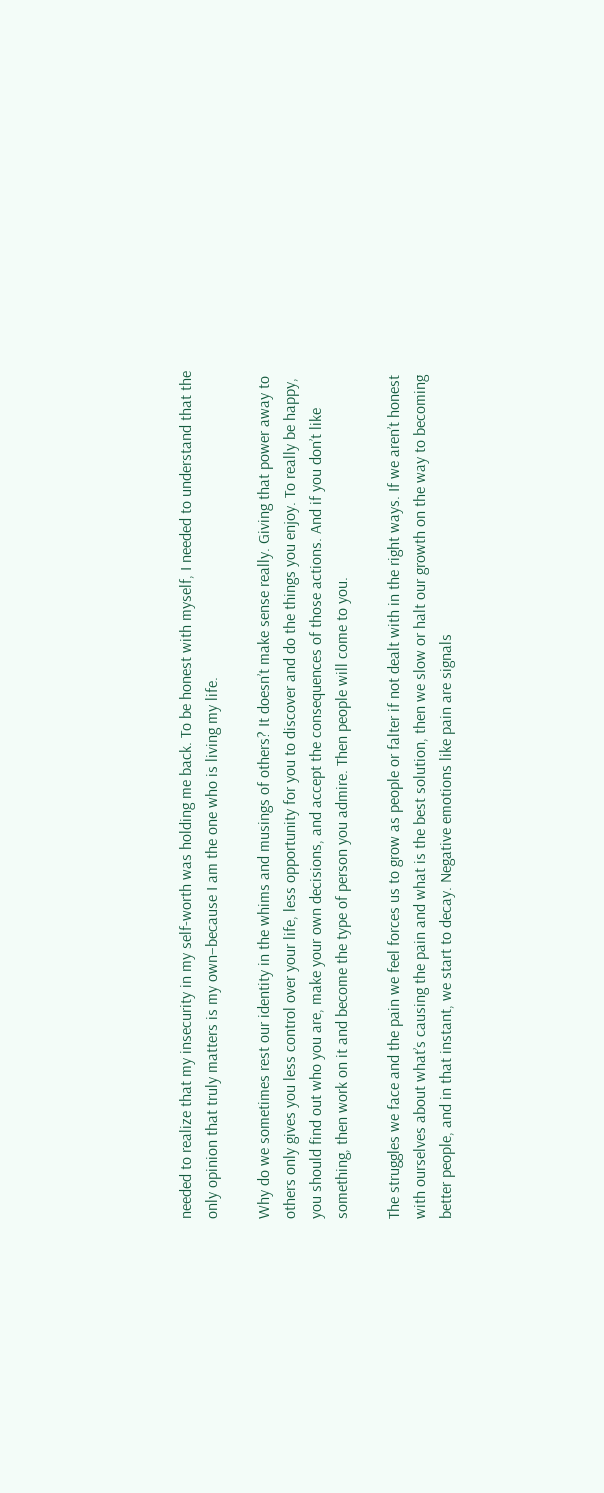needed to realize that my insecurity in my self-worth was holding me back. To be honest with myself, I needed to understand that the only opinion that truly matters is my own–because I am the one who is living my life.

Why do we sometimes rest our identity in the whims and musings of others? It doesn’t make sense really. Giving that power away to others only gives you less control over your life, less opportunity for you to discover and do the things you enjoy. To really be happy, you should find out who you are, make your own decisions, and accept the consequences of those actions. And if you don’t like something, then work on it and become the type of person you admire. Then people will come to you.

The struggles we face and the pain we feel forces us to grow as people or falter if not dealt with in the right ways. If we aren’t honest with ourselves about what’s causing the pain and what is the best solution, then we slow or halt our growth on the way to becoming better people, and in that instant, we start to decay. Negative emotions like pain are signals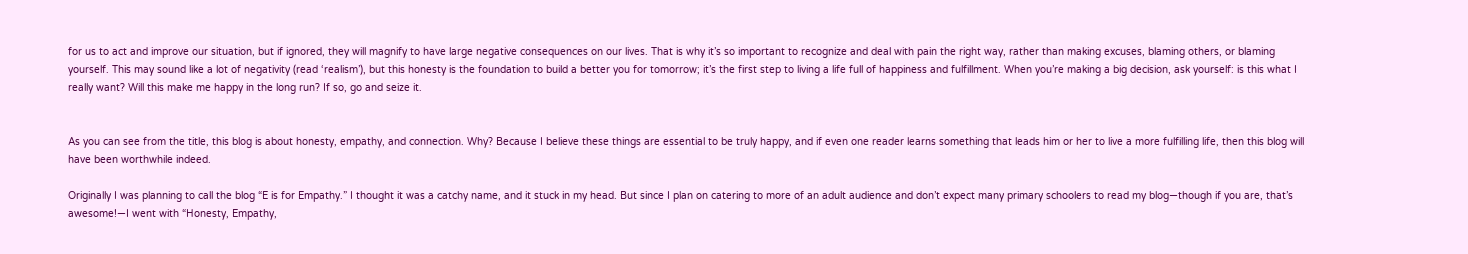for us to act and improve our situation, but if ignored, they will magnify to have large negative consequences on our lives. That is why it’s so important to recognize and deal with pain the right way, rather than making excuses, blaming others, or blaming yourself. This may sound like a lot of negativity (read ‘realism’), but this honesty is the foundation to build a better you for tomorrow; it’s the first step to living a life full of happiness and fulfillment. When you’re making a big decision, ask yourself: is this what I really want? Will this make me happy in the long run? If so, go and seize it.


As you can see from the title, this blog is about honesty, empathy, and connection. Why? Because I believe these things are essential to be truly happy, and if even one reader learns something that leads him or her to live a more fulfilling life, then this blog will have been worthwhile indeed.

Originally I was planning to call the blog “E is for Empathy.” I thought it was a catchy name, and it stuck in my head. But since I plan on catering to more of an adult audience and don’t expect many primary schoolers to read my blog—though if you are, that’s awesome!—I went with “Honesty, Empathy,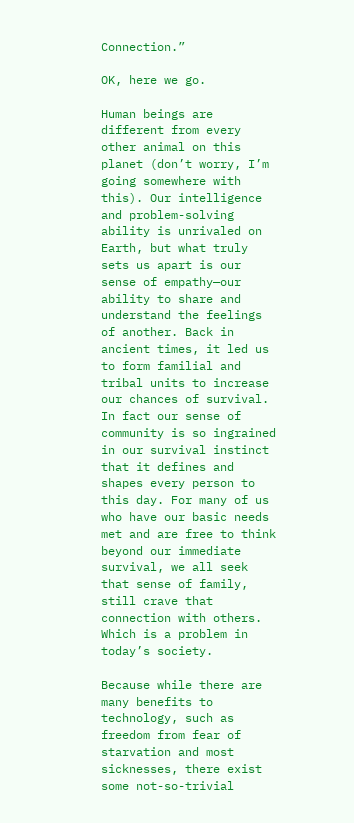Connection.”

OK, here we go.

Human beings are different from every other animal on this planet (don’t worry, I’m going somewhere with this). Our intelligence and problem-solving ability is unrivaled on Earth, but what truly sets us apart is our sense of empathy—our ability to share and understand the feelings of another. Back in ancient times, it led us to form familial and tribal units to increase our chances of survival. In fact our sense of community is so ingrained in our survival instinct that it defines and shapes every person to this day. For many of us who have our basic needs met and are free to think beyond our immediate survival, we all seek that sense of family, still crave that connection with others. Which is a problem in today’s society.

Because while there are many benefits to technology, such as freedom from fear of starvation and most sicknesses, there exist some not-so-trivial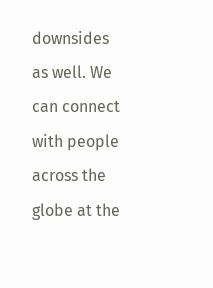downsides as well. We can connect with people across the globe at the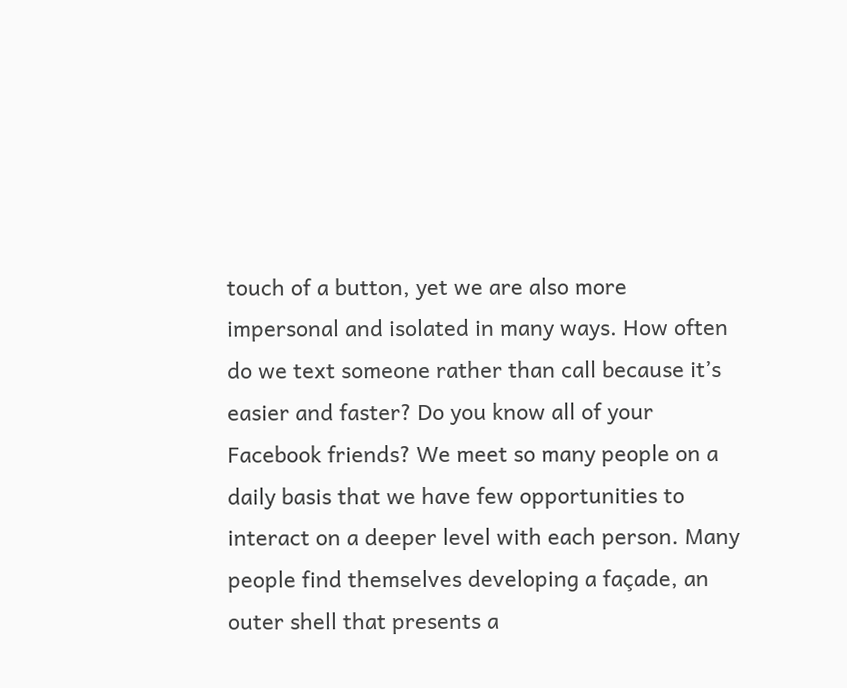touch of a button, yet we are also more impersonal and isolated in many ways. How often do we text someone rather than call because it’s easier and faster? Do you know all of your Facebook friends? We meet so many people on a daily basis that we have few opportunities to interact on a deeper level with each person. Many people find themselves developing a façade, an outer shell that presents a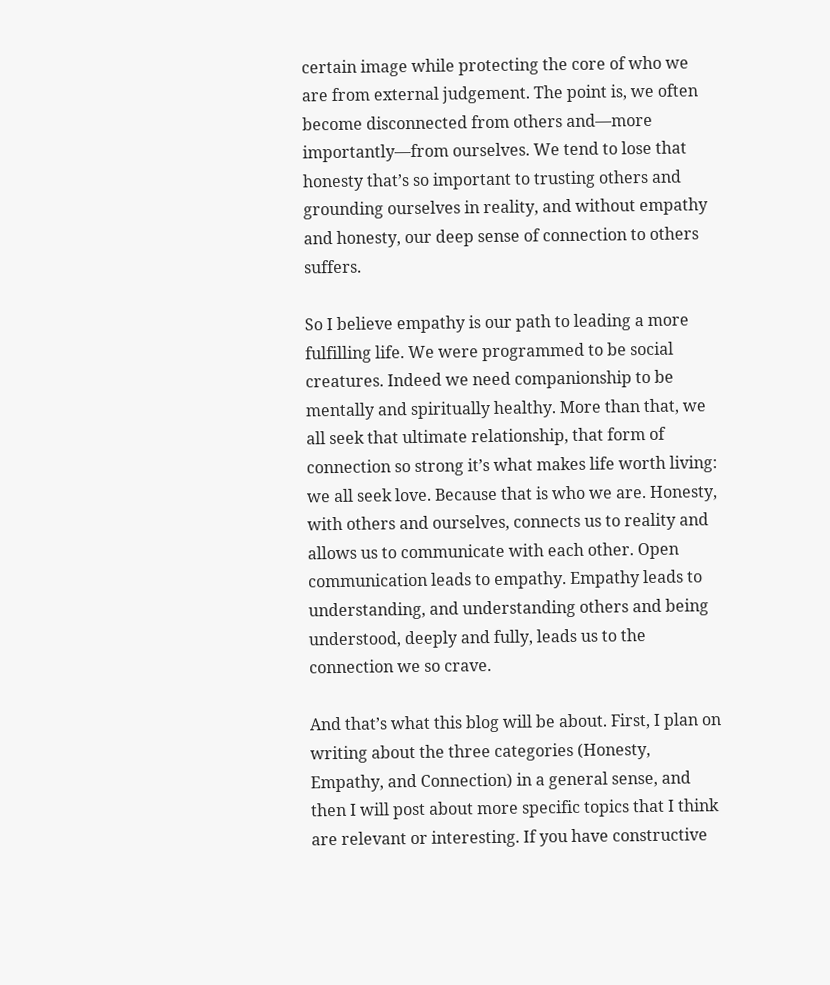certain image while protecting the core of who we are from external judgement. The point is, we often become disconnected from others and—more importantly—from ourselves. We tend to lose that honesty that’s so important to trusting others and grounding ourselves in reality, and without empathy and honesty, our deep sense of connection to others suffers.

So I believe empathy is our path to leading a more fulfilling life. We were programmed to be social creatures. Indeed we need companionship to be mentally and spiritually healthy. More than that, we all seek that ultimate relationship, that form of connection so strong it’s what makes life worth living: we all seek love. Because that is who we are. Honesty, with others and ourselves, connects us to reality and allows us to communicate with each other. Open communication leads to empathy. Empathy leads to understanding, and understanding others and being understood, deeply and fully, leads us to the connection we so crave.

And that’s what this blog will be about. First, I plan on writing about the three categories (Honesty, Empathy, and Connection) in a general sense, and then I will post about more specific topics that I think are relevant or interesting. If you have constructive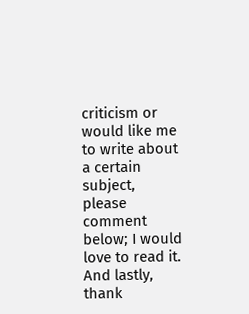criticism or would like me to write about a certain subject, please comment below; I would love to read it. And lastly, thank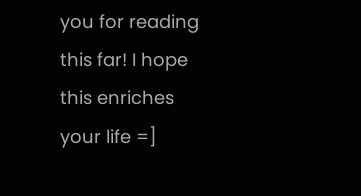you for reading this far! I hope this enriches your life =]